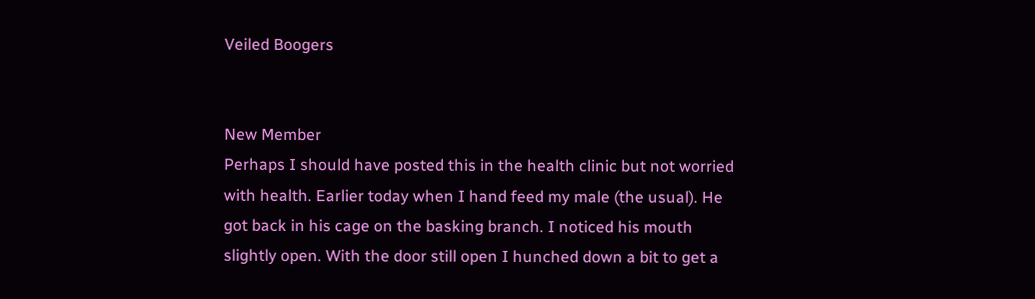Veiled Boogers


New Member
Perhaps I should have posted this in the health clinic but not worried with health. Earlier today when I hand feed my male (the usual). He got back in his cage on the basking branch. I noticed his mouth slightly open. With the door still open I hunched down a bit to get a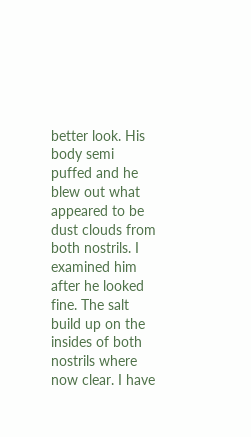better look. His body semi puffed and he blew out what appeared to be dust clouds from both nostrils. I examined him after he looked fine. The salt build up on the insides of both nostrils where now clear. I have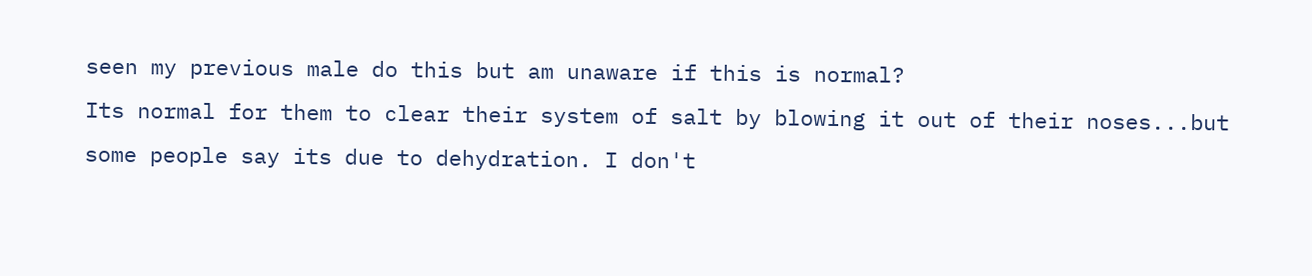seen my previous male do this but am unaware if this is normal?
Its normal for them to clear their system of salt by blowing it out of their noses...but some people say its due to dehydration. I don't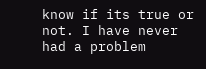know if its true or not. I have never had a problem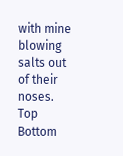with mine blowing salts out of their noses.
Top Bottom